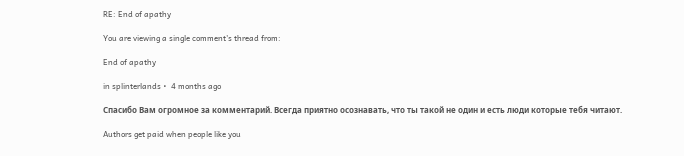RE: End of apathy

You are viewing a single comment's thread from:

End of apathy

in splinterlands •  4 months ago

Спасибо Вам огромное за комментарий. Всегда приятно осознавать, что ты такой не один и есть люди которые тебя читают.

Authors get paid when people like you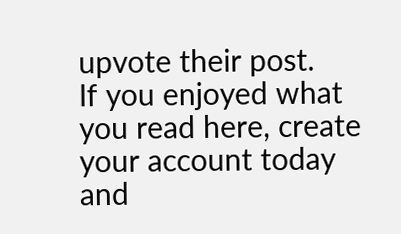upvote their post.
If you enjoyed what you read here, create your account today and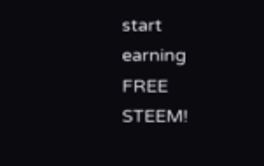start earning FREE STEEM!